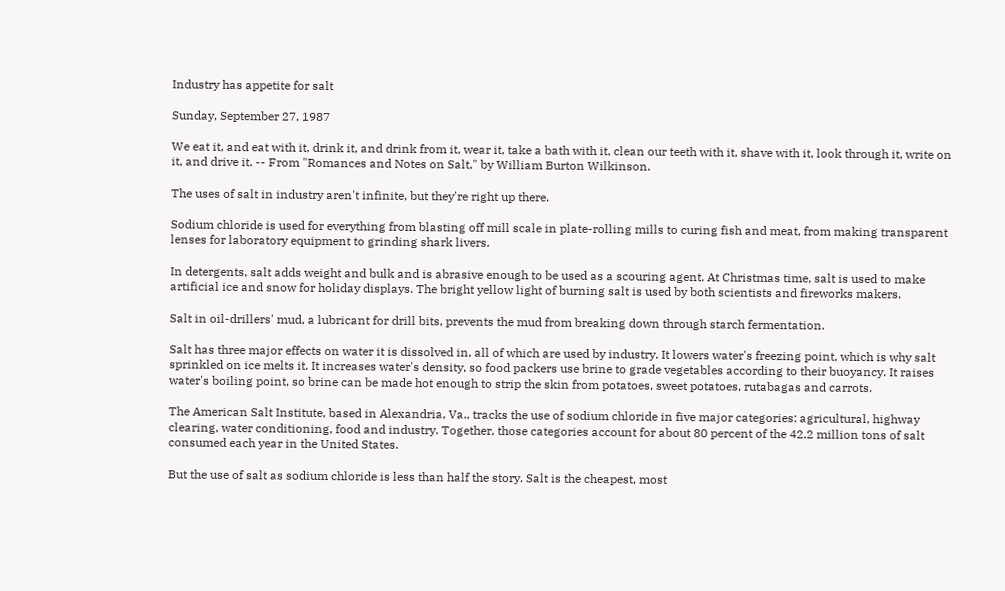Industry has appetite for salt

Sunday, September 27, 1987

We eat it, and eat with it, drink it, and drink from it, wear it, take a bath with it, clean our teeth with it, shave with it, look through it, write on it, and drive it. -- From "Romances and Notes on Salt," by William Burton Wilkinson.

The uses of salt in industry aren't infinite, but they're right up there.

Sodium chloride is used for everything from blasting off mill scale in plate-rolling mills to curing fish and meat, from making transparent lenses for laboratory equipment to grinding shark livers.

In detergents, salt adds weight and bulk and is abrasive enough to be used as a scouring agent. At Christmas time, salt is used to make artificial ice and snow for holiday displays. The bright yellow light of burning salt is used by both scientists and fireworks makers.

Salt in oil-drillers' mud, a lubricant for drill bits, prevents the mud from breaking down through starch fermentation.

Salt has three major effects on water it is dissolved in, all of which are used by industry. It lowers water's freezing point, which is why salt sprinkled on ice melts it. It increases water's density, so food packers use brine to grade vegetables according to their buoyancy. It raises water's boiling point, so brine can be made hot enough to strip the skin from potatoes, sweet potatoes, rutabagas and carrots.

The American Salt Institute, based in Alexandria, Va., tracks the use of sodium chloride in five major categories: agricultural, highway clearing, water conditioning, food and industry. Together, those categories account for about 80 percent of the 42.2 million tons of salt consumed each year in the United States.

But the use of salt as sodium chloride is less than half the story. Salt is the cheapest, most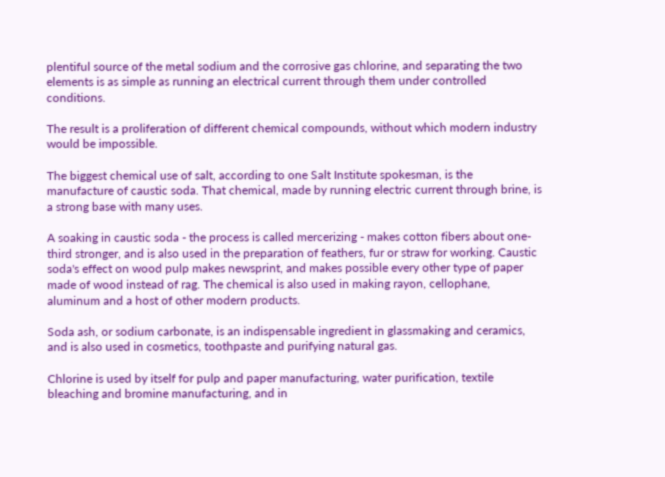plentiful source of the metal sodium and the corrosive gas chlorine, and separating the two elements is as simple as running an electrical current through them under controlled conditions.

The result is a proliferation of different chemical compounds, without which modern industry would be impossible.

The biggest chemical use of salt, according to one Salt Institute spokesman, is the manufacture of caustic soda. That chemical, made by running electric current through brine, is a strong base with many uses.

A soaking in caustic soda - the process is called mercerizing - makes cotton fibers about one-third stronger, and is also used in the preparation of feathers, fur or straw for working. Caustic soda's effect on wood pulp makes newsprint, and makes possible every other type of paper made of wood instead of rag. The chemical is also used in making rayon, cellophane, aluminum and a host of other modern products.

Soda ash, or sodium carbonate, is an indispensable ingredient in glassmaking and ceramics, and is also used in cosmetics, toothpaste and purifying natural gas.

Chlorine is used by itself for pulp and paper manufacturing, water purification, textile bleaching and bromine manufacturing, and in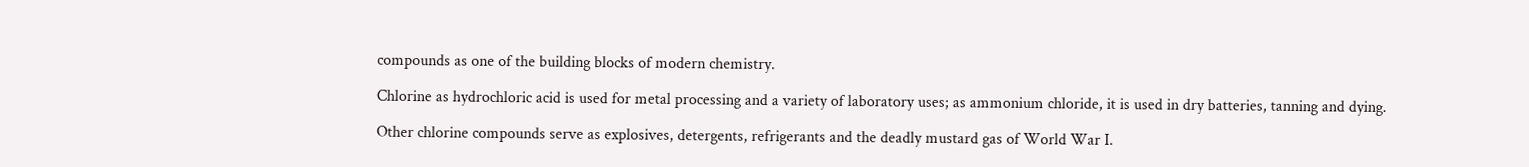compounds as one of the building blocks of modern chemistry.

Chlorine as hydrochloric acid is used for metal processing and a variety of laboratory uses; as ammonium chloride, it is used in dry batteries, tanning and dying.

Other chlorine compounds serve as explosives, detergents, refrigerants and the deadly mustard gas of World War I.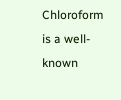Chloroform is a well-known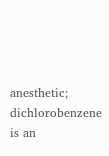anesthetic; dichlorobenzene is an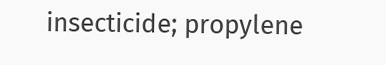insecticide; propylene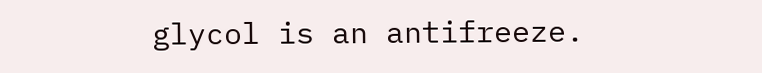glycol is an antifreeze.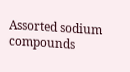Assorted sodium compounds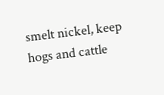smelt nickel, keep hogs and cattle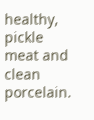healthy, pickle meat and clean porcelain.